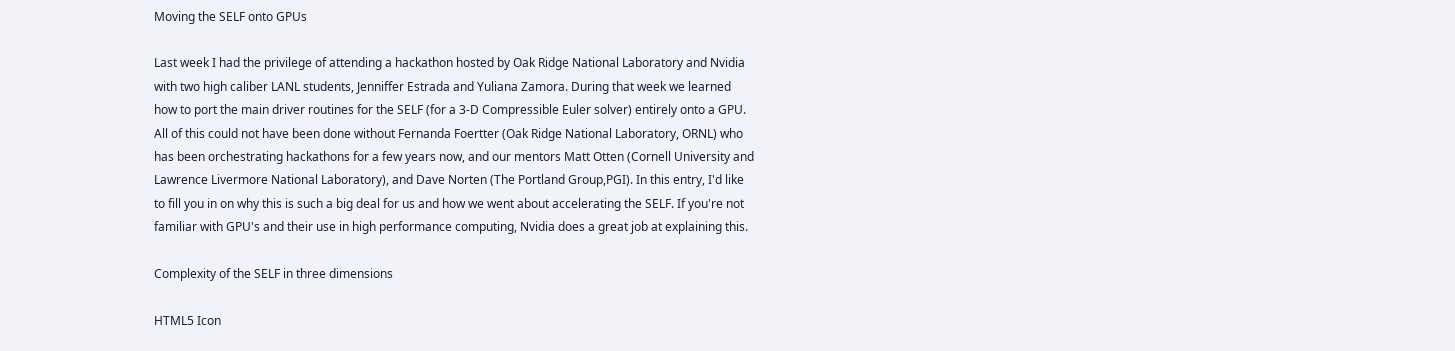Moving the SELF onto GPUs

Last week I had the privilege of attending a hackathon hosted by Oak Ridge National Laboratory and Nvidia with two high caliber LANL students, Jenniffer Estrada and Yuliana Zamora. During that week we learned how to port the main driver routines for the SELF (for a 3-D Compressible Euler solver) entirely onto a GPU. All of this could not have been done without Fernanda Foertter (Oak Ridge National Laboratory, ORNL) who has been orchestrating hackathons for a few years now, and our mentors Matt Otten (Cornell University and Lawrence Livermore National Laboratory), and Dave Norten (The Portland Group,PGI). In this entry, I'd like to fill you in on why this is such a big deal for us and how we went about accelerating the SELF. If you're not familiar with GPU's and their use in high performance computing, Nvidia does a great job at explaining this.

Complexity of the SELF in three dimensions

HTML5 Icon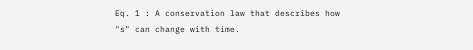Eq. 1 : A conservation law that describes how "s" can change with time.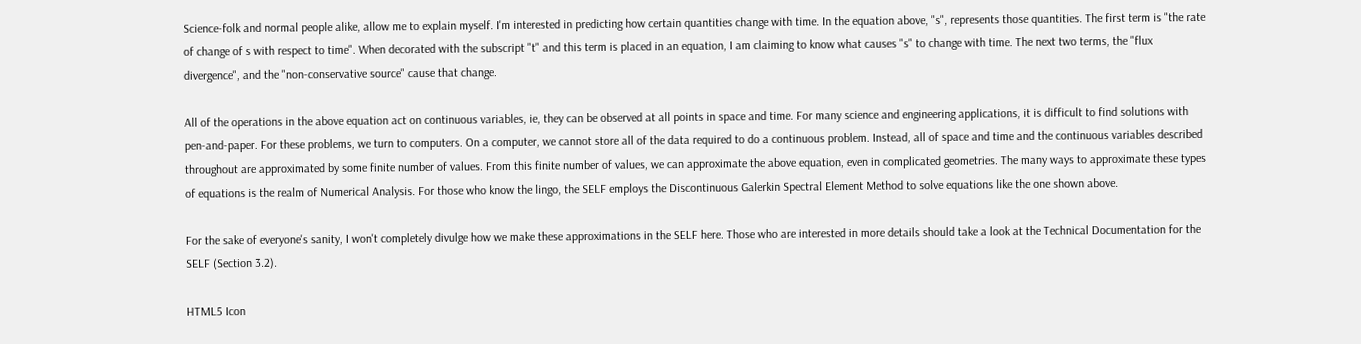Science-folk and normal people alike, allow me to explain myself. I'm interested in predicting how certain quantities change with time. In the equation above, "s", represents those quantities. The first term is "the rate of change of s with respect to time". When decorated with the subscript "t" and this term is placed in an equation, I am claiming to know what causes "s" to change with time. The next two terms, the "flux divergence", and the "non-conservative source" cause that change.

All of the operations in the above equation act on continuous variables, ie, they can be observed at all points in space and time. For many science and engineering applications, it is difficult to find solutions with pen-and-paper. For these problems, we turn to computers. On a computer, we cannot store all of the data required to do a continuous problem. Instead, all of space and time and the continuous variables described throughout are approximated by some finite number of values. From this finite number of values, we can approximate the above equation, even in complicated geometries. The many ways to approximate these types of equations is the realm of Numerical Analysis. For those who know the lingo, the SELF employs the Discontinuous Galerkin Spectral Element Method to solve equations like the one shown above.

For the sake of everyone's sanity, I won't completely divulge how we make these approximations in the SELF here. Those who are interested in more details should take a look at the Technical Documentation for the SELF (Section 3.2).

HTML5 Icon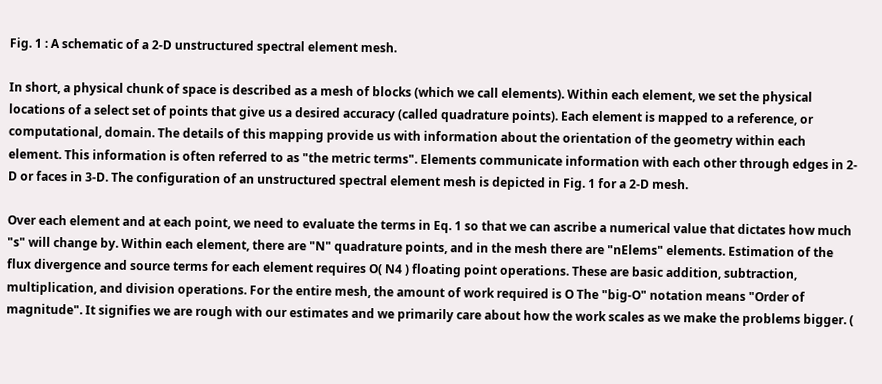Fig. 1 : A schematic of a 2-D unstructured spectral element mesh.

In short, a physical chunk of space is described as a mesh of blocks (which we call elements). Within each element, we set the physical locations of a select set of points that give us a desired accuracy (called quadrature points). Each element is mapped to a reference, or computational, domain. The details of this mapping provide us with information about the orientation of the geometry within each element. This information is often referred to as "the metric terms". Elements communicate information with each other through edges in 2-D or faces in 3-D. The configuration of an unstructured spectral element mesh is depicted in Fig. 1 for a 2-D mesh.

Over each element and at each point, we need to evaluate the terms in Eq. 1 so that we can ascribe a numerical value that dictates how much "s" will change by. Within each element, there are "N" quadrature points, and in the mesh there are "nElems" elements. Estimation of the flux divergence and source terms for each element requires O( N4 ) floating point operations. These are basic addition, subtraction, multiplication, and division operations. For the entire mesh, the amount of work required is O The "big-O" notation means "Order of magnitude". It signifies we are rough with our estimates and we primarily care about how the work scales as we make the problems bigger. (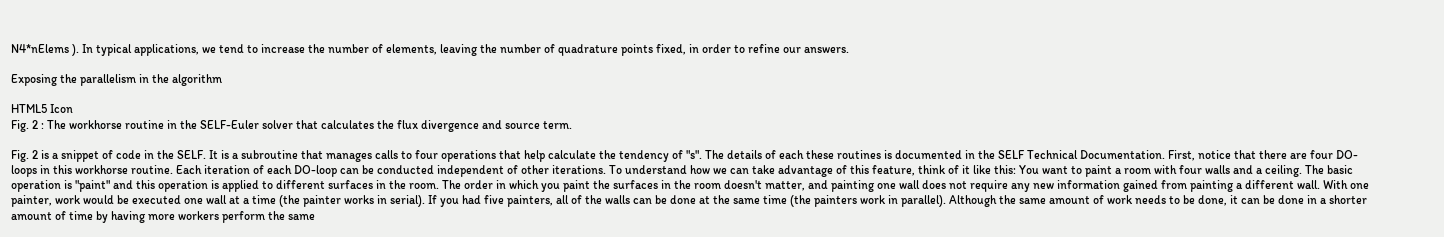N4*nElems ). In typical applications, we tend to increase the number of elements, leaving the number of quadrature points fixed, in order to refine our answers.

Exposing the parallelism in the algorithm

HTML5 Icon
Fig. 2 : The workhorse routine in the SELF-Euler solver that calculates the flux divergence and source term.

Fig. 2 is a snippet of code in the SELF. It is a subroutine that manages calls to four operations that help calculate the tendency of "s". The details of each these routines is documented in the SELF Technical Documentation. First, notice that there are four DO-loops in this workhorse routine. Each iteration of each DO-loop can be conducted independent of other iterations. To understand how we can take advantage of this feature, think of it like this: You want to paint a room with four walls and a ceiling. The basic operation is "paint" and this operation is applied to different surfaces in the room. The order in which you paint the surfaces in the room doesn't matter, and painting one wall does not require any new information gained from painting a different wall. With one painter, work would be executed one wall at a time (the painter works in serial). If you had five painters, all of the walls can be done at the same time (the painters work in parallel). Although the same amount of work needs to be done, it can be done in a shorter amount of time by having more workers perform the same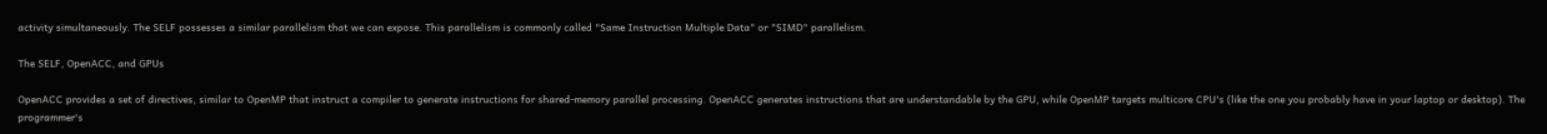activity simultaneously. The SELF possesses a similar parallelism that we can expose. This parallelism is commonly called "Same Instruction Multiple Data" or "SIMD" parallelism.

The SELF, OpenACC, and GPUs

OpenACC provides a set of directives, similar to OpenMP that instruct a compiler to generate instructions for shared-memory parallel processing. OpenACC generates instructions that are understandable by the GPU, while OpenMP targets multicore CPU's (like the one you probably have in your laptop or desktop). The programmer's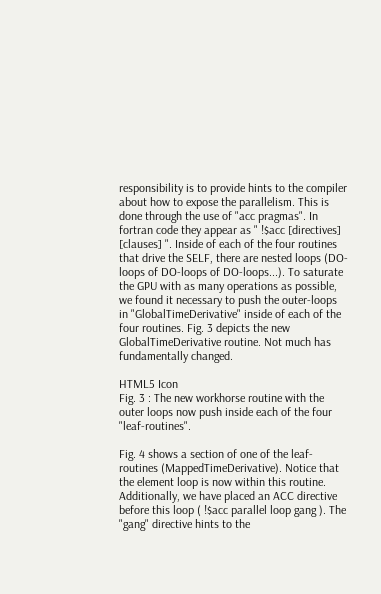responsibility is to provide hints to the compiler about how to expose the parallelism. This is done through the use of "acc pragmas". In fortran code they appear as " !$acc [directives] [clauses] ". Inside of each of the four routines that drive the SELF, there are nested loops (DO-loops of DO-loops of DO-loops...). To saturate the GPU with as many operations as possible, we found it necessary to push the outer-loops in "GlobalTimeDerivative" inside of each of the four routines. Fig. 3 depicts the new GlobalTimeDerivative routine. Not much has fundamentally changed.

HTML5 Icon
Fig. 3 : The new workhorse routine with the outer loops now push inside each of the four "leaf-routines".

Fig. 4 shows a section of one of the leaf-routines (MappedTimeDerivative). Notice that the element loop is now within this routine. Additionally, we have placed an ACC directive before this loop ( !$acc parallel loop gang ). The "gang" directive hints to the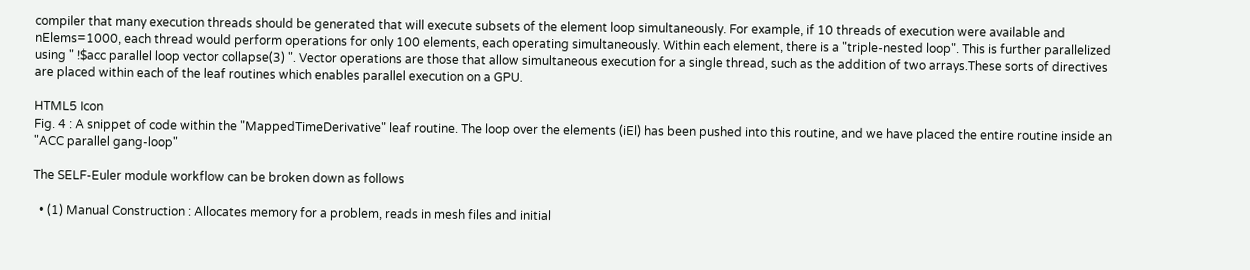compiler that many execution threads should be generated that will execute subsets of the element loop simultaneously. For example, if 10 threads of execution were available and nElems=1000, each thread would perform operations for only 100 elements, each operating simultaneously. Within each element, there is a "triple-nested loop". This is further parallelized using " !$acc parallel loop vector collapse(3) ". Vector operations are those that allow simultaneous execution for a single thread, such as the addition of two arrays.These sorts of directives are placed within each of the leaf routines which enables parallel execution on a GPU.

HTML5 Icon
Fig. 4 : A snippet of code within the "MappedTimeDerivative" leaf routine. The loop over the elements (iEl) has been pushed into this routine, and we have placed the entire routine inside an "ACC parallel gang-loop"

The SELF-Euler module workflow can be broken down as follows

  • (1) Manual Construction : Allocates memory for a problem, reads in mesh files and initial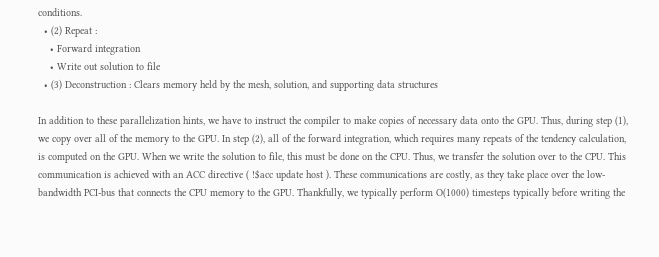conditions.
  • (2) Repeat :
    • Forward integration
    • Write out solution to file
  • (3) Deconstruction : Clears memory held by the mesh, solution, and supporting data structures

In addition to these parallelization hints, we have to instruct the compiler to make copies of necessary data onto the GPU. Thus, during step (1), we copy over all of the memory to the GPU. In step (2), all of the forward integration, which requires many repeats of the tendency calculation, is computed on the GPU. When we write the solution to file, this must be done on the CPU. Thus, we transfer the solution over to the CPU. This communication is achieved with an ACC directive ( !$acc update host ). These communications are costly, as they take place over the low-bandwidth PCI-bus that connects the CPU memory to the GPU. Thankfully, we typically perform O(1000) timesteps typically before writing the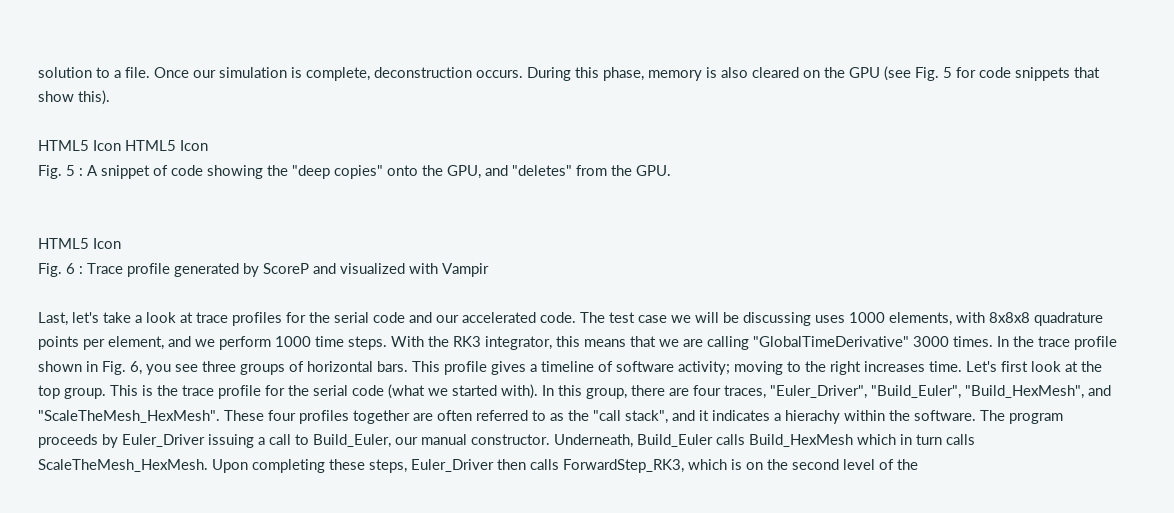solution to a file. Once our simulation is complete, deconstruction occurs. During this phase, memory is also cleared on the GPU (see Fig. 5 for code snippets that show this).

HTML5 Icon HTML5 Icon
Fig. 5 : A snippet of code showing the "deep copies" onto the GPU, and "deletes" from the GPU.


HTML5 Icon
Fig. 6 : Trace profile generated by ScoreP and visualized with Vampir

Last, let's take a look at trace profiles for the serial code and our accelerated code. The test case we will be discussing uses 1000 elements, with 8x8x8 quadrature points per element, and we perform 1000 time steps. With the RK3 integrator, this means that we are calling "GlobalTimeDerivative" 3000 times. In the trace profile shown in Fig. 6, you see three groups of horizontal bars. This profile gives a timeline of software activity; moving to the right increases time. Let's first look at the top group. This is the trace profile for the serial code (what we started with). In this group, there are four traces, "Euler_Driver", "Build_Euler", "Build_HexMesh", and "ScaleTheMesh_HexMesh". These four profiles together are often referred to as the "call stack", and it indicates a hierachy within the software. The program proceeds by Euler_Driver issuing a call to Build_Euler, our manual constructor. Underneath, Build_Euler calls Build_HexMesh which in turn calls ScaleTheMesh_HexMesh. Upon completing these steps, Euler_Driver then calls ForwardStep_RK3, which is on the second level of the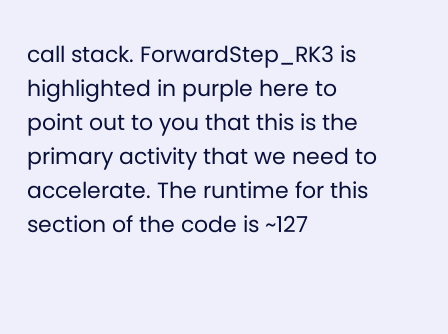call stack. ForwardStep_RK3 is highlighted in purple here to point out to you that this is the primary activity that we need to accelerate. The runtime for this section of the code is ~127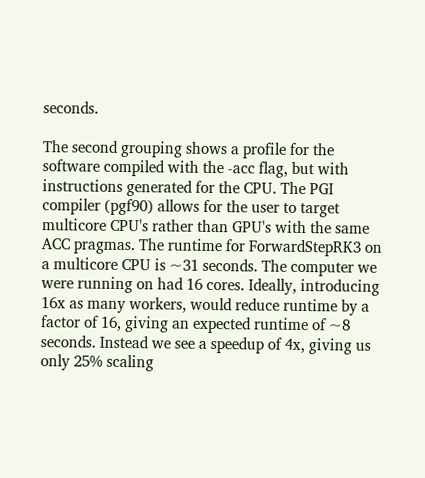seconds.

The second grouping shows a profile for the software compiled with the -acc flag, but with instructions generated for the CPU. The PGI compiler (pgf90) allows for the user to target multicore CPU's rather than GPU's with the same ACC pragmas. The runtime for ForwardStepRK3 on a multicore CPU is ~31 seconds. The computer we were running on had 16 cores. Ideally, introducing 16x as many workers, would reduce runtime by a factor of 16, giving an expected runtime of ~8 seconds. Instead we see a speedup of 4x, giving us only 25% scaling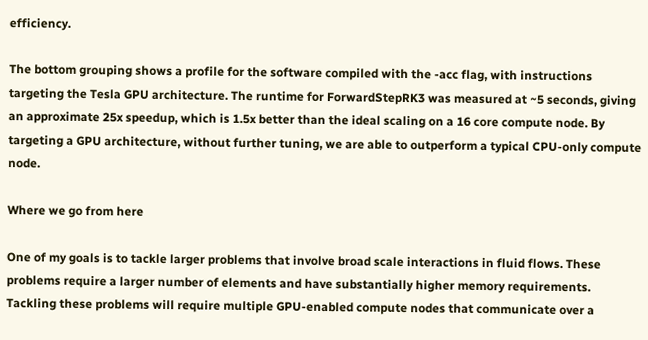efficiency.

The bottom grouping shows a profile for the software compiled with the -acc flag, with instructions targeting the Tesla GPU architecture. The runtime for ForwardStepRK3 was measured at ~5 seconds, giving an approximate 25x speedup, which is 1.5x better than the ideal scaling on a 16 core compute node. By targeting a GPU architecture, without further tuning, we are able to outperform a typical CPU-only compute node.

Where we go from here

One of my goals is to tackle larger problems that involve broad scale interactions in fluid flows. These problems require a larger number of elements and have substantially higher memory requirements. Tackling these problems will require multiple GPU-enabled compute nodes that communicate over a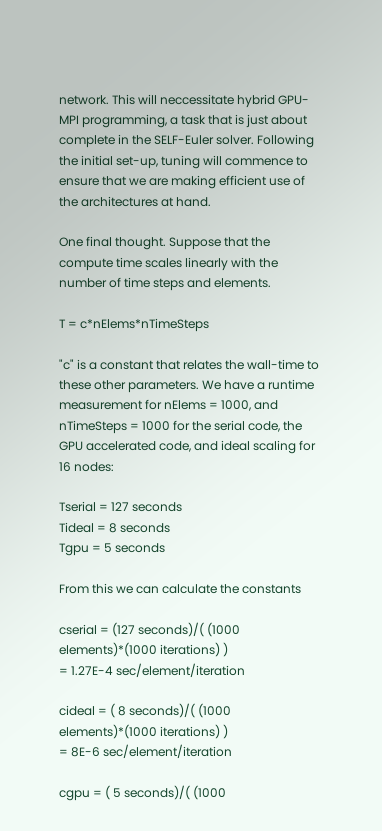network. This will neccessitate hybrid GPU-MPI programming, a task that is just about complete in the SELF-Euler solver. Following the initial set-up, tuning will commence to ensure that we are making efficient use of the architectures at hand.

One final thought. Suppose that the compute time scales linearly with the number of time steps and elements.

T = c*nElems*nTimeSteps

"c" is a constant that relates the wall-time to these other parameters. We have a runtime measurement for nElems = 1000, and nTimeSteps = 1000 for the serial code, the GPU accelerated code, and ideal scaling for 16 nodes:

Tserial = 127 seconds
Tideal = 8 seconds
Tgpu = 5 seconds

From this we can calculate the constants

cserial = (127 seconds)/( (1000 elements)*(1000 iterations) )
= 1.27E-4 sec/element/iteration

cideal = ( 8 seconds)/( (1000 elements)*(1000 iterations) )
= 8E-6 sec/element/iteration

cgpu = ( 5 seconds)/( (1000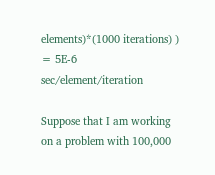elements)*(1000 iterations) )
= 5E-6 sec/element/iteration

Suppose that I am working on a problem with 100,000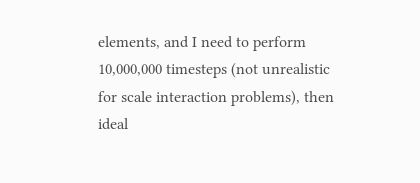elements, and I need to perform 10,000,000 timesteps (not unrealistic for scale interaction problems), then ideal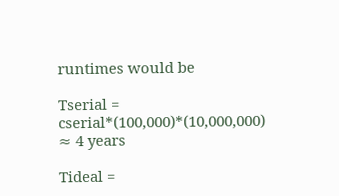runtimes would be

Tserial = cserial*(100,000)*(10,000,000)
≈ 4 years

Tideal =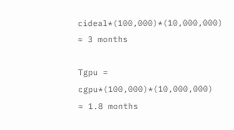cideal*(100,000)*(10,000,000)
≈ 3 months

Tgpu = cgpu*(100,000)*(10,000,000)
≈ 1.8 months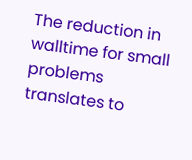The reduction in walltime for small problems translates to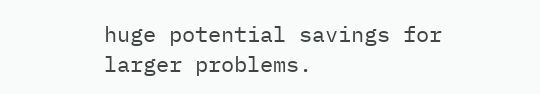huge potential savings for larger problems.